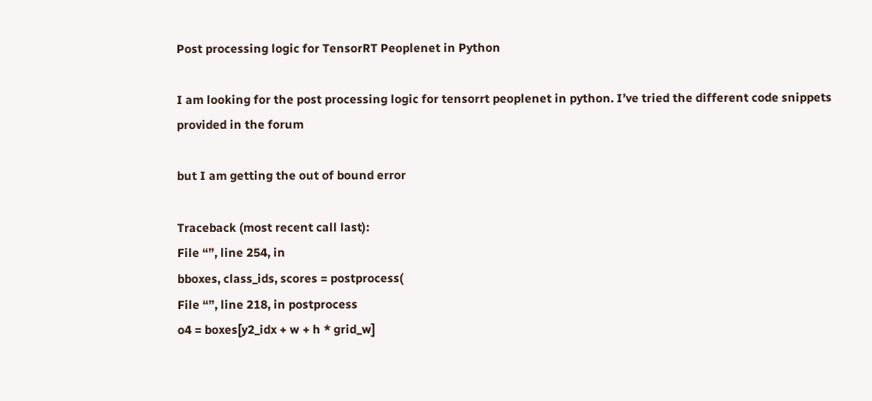Post processing logic for TensorRT Peoplenet in Python

I am looking for the post processing logic for tensorrt peoplenet in python. I’ve tried the different code snippets provided in the forum

but I am getting the out of bound error

Traceback (most recent call last):
File “”, line 254, in
bboxes, class_ids, scores = postprocess(
File “”, line 218, in postprocess
o4 = boxes[y2_idx + w + h * grid_w]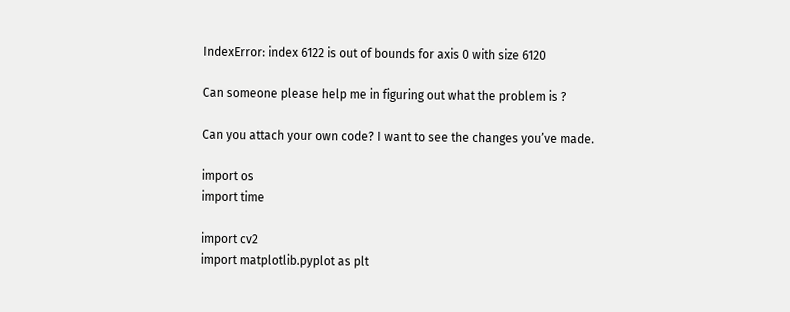IndexError: index 6122 is out of bounds for axis 0 with size 6120

Can someone please help me in figuring out what the problem is ?

Can you attach your own code? I want to see the changes you’ve made.

import os
import time

import cv2
import matplotlib.pyplot as plt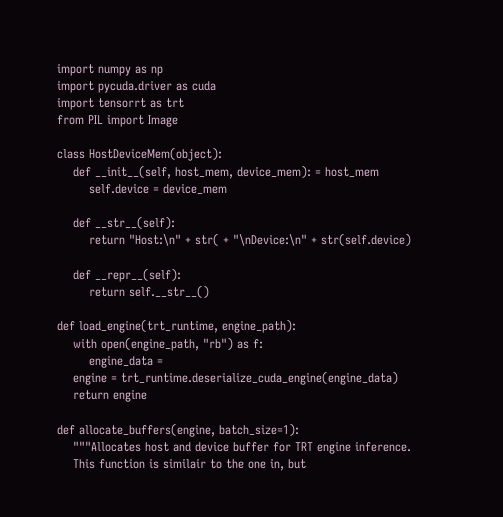import numpy as np
import pycuda.driver as cuda
import tensorrt as trt
from PIL import Image

class HostDeviceMem(object):
    def __init__(self, host_mem, device_mem): = host_mem
        self.device = device_mem

    def __str__(self):
        return "Host:\n" + str( + "\nDevice:\n" + str(self.device)

    def __repr__(self):
        return self.__str__()

def load_engine(trt_runtime, engine_path):
    with open(engine_path, "rb") as f:
        engine_data =
    engine = trt_runtime.deserialize_cuda_engine(engine_data)
    return engine

def allocate_buffers(engine, batch_size=1):
    """Allocates host and device buffer for TRT engine inference.
    This function is similair to the one in, but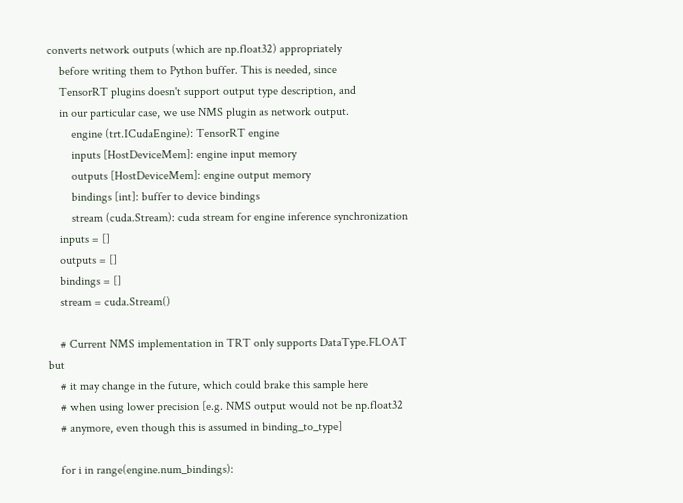converts network outputs (which are np.float32) appropriately
    before writing them to Python buffer. This is needed, since
    TensorRT plugins doesn't support output type description, and
    in our particular case, we use NMS plugin as network output.
        engine (trt.ICudaEngine): TensorRT engine
        inputs [HostDeviceMem]: engine input memory
        outputs [HostDeviceMem]: engine output memory
        bindings [int]: buffer to device bindings
        stream (cuda.Stream): cuda stream for engine inference synchronization
    inputs = []
    outputs = []
    bindings = []
    stream = cuda.Stream()

    # Current NMS implementation in TRT only supports DataType.FLOAT but
    # it may change in the future, which could brake this sample here
    # when using lower precision [e.g. NMS output would not be np.float32
    # anymore, even though this is assumed in binding_to_type]

    for i in range(engine.num_bindings):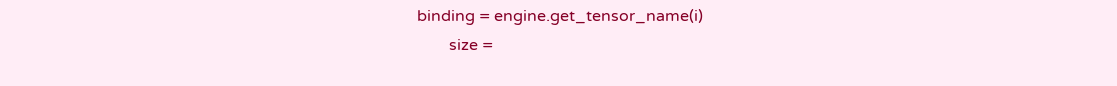binding = engine.get_tensor_name(i)
        size =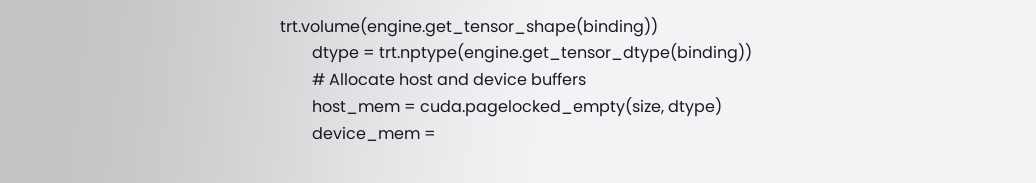trt.volume(engine.get_tensor_shape(binding))
        dtype = trt.nptype(engine.get_tensor_dtype(binding))
        # Allocate host and device buffers
        host_mem = cuda.pagelocked_empty(size, dtype)
        device_mem =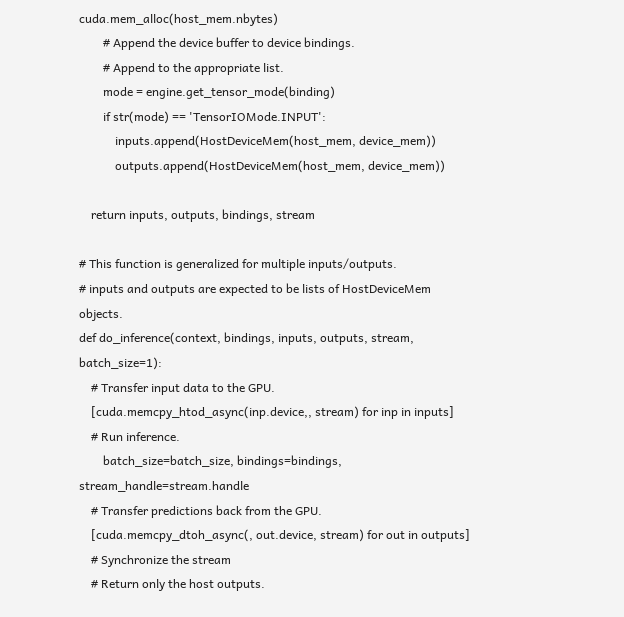cuda.mem_alloc(host_mem.nbytes)
        # Append the device buffer to device bindings.
        # Append to the appropriate list.
        mode = engine.get_tensor_mode(binding)
        if str(mode) == 'TensorIOMode.INPUT':
            inputs.append(HostDeviceMem(host_mem, device_mem))
            outputs.append(HostDeviceMem(host_mem, device_mem))

    return inputs, outputs, bindings, stream

# This function is generalized for multiple inputs/outputs.
# inputs and outputs are expected to be lists of HostDeviceMem objects.
def do_inference(context, bindings, inputs, outputs, stream, batch_size=1):
    # Transfer input data to the GPU.
    [cuda.memcpy_htod_async(inp.device,, stream) for inp in inputs]
    # Run inference.
        batch_size=batch_size, bindings=bindings, stream_handle=stream.handle
    # Transfer predictions back from the GPU.
    [cuda.memcpy_dtoh_async(, out.device, stream) for out in outputs]
    # Synchronize the stream
    # Return only the host outputs.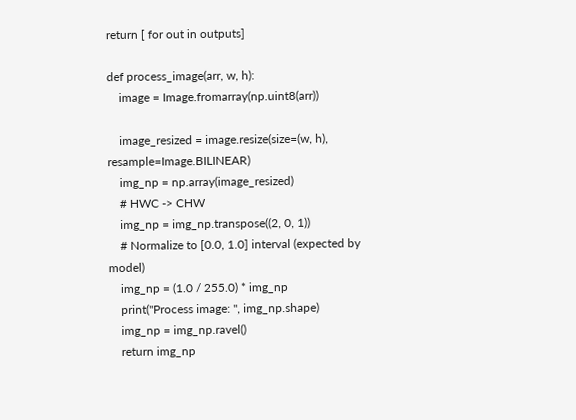return [ for out in outputs]

def process_image(arr, w, h):
    image = Image.fromarray(np.uint8(arr))

    image_resized = image.resize(size=(w, h), resample=Image.BILINEAR)
    img_np = np.array(image_resized)
    # HWC -> CHW
    img_np = img_np.transpose((2, 0, 1))
    # Normalize to [0.0, 1.0] interval (expected by model)
    img_np = (1.0 / 255.0) * img_np
    print("Process image: ", img_np.shape)
    img_np = img_np.ravel()
    return img_np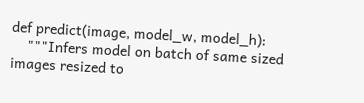def predict(image, model_w, model_h):
    """Infers model on batch of same sized images resized to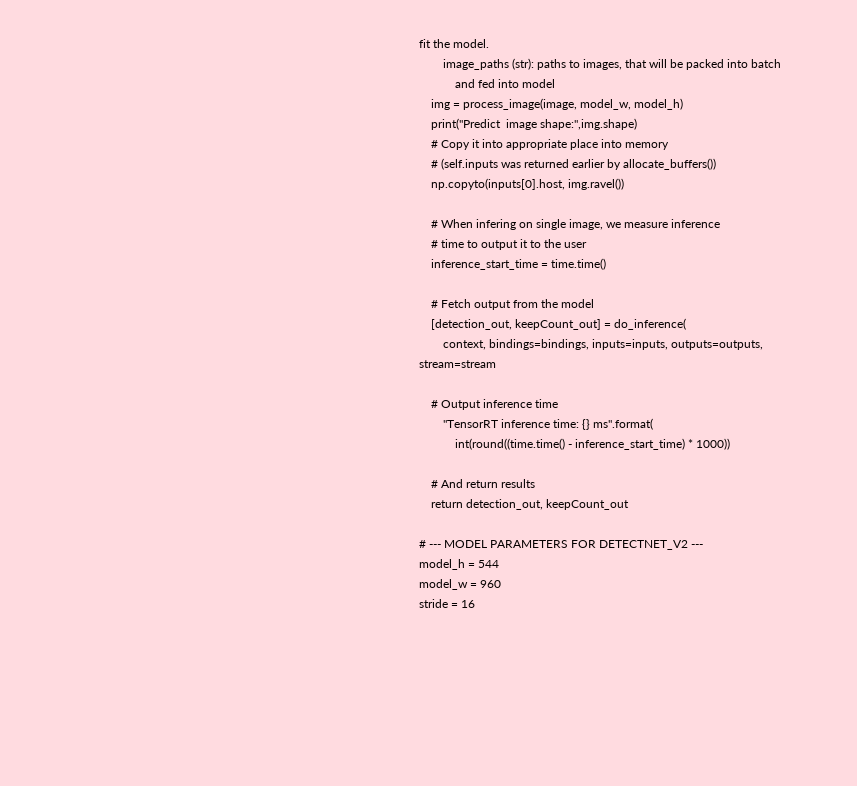fit the model.
        image_paths (str): paths to images, that will be packed into batch
            and fed into model
    img = process_image(image, model_w, model_h)
    print("Predict  image shape:",img.shape)
    # Copy it into appropriate place into memory
    # (self.inputs was returned earlier by allocate_buffers())
    np.copyto(inputs[0].host, img.ravel())

    # When infering on single image, we measure inference
    # time to output it to the user
    inference_start_time = time.time()

    # Fetch output from the model
    [detection_out, keepCount_out] = do_inference(
        context, bindings=bindings, inputs=inputs, outputs=outputs, stream=stream

    # Output inference time
        "TensorRT inference time: {} ms".format(
            int(round((time.time() - inference_start_time) * 1000))

    # And return results
    return detection_out, keepCount_out

# --- MODEL PARAMETERS FOR DETECTNET_V2 ---
model_h = 544
model_w = 960
stride = 16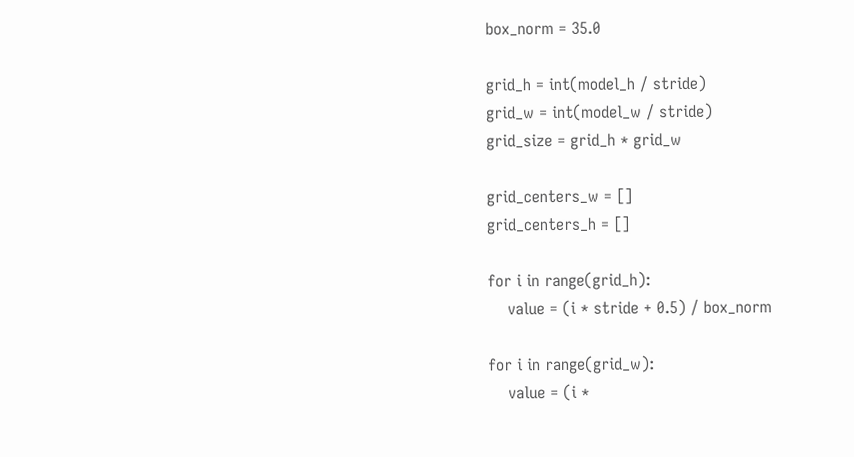box_norm = 35.0

grid_h = int(model_h / stride)
grid_w = int(model_w / stride)
grid_size = grid_h * grid_w

grid_centers_w = []
grid_centers_h = []

for i in range(grid_h):
    value = (i * stride + 0.5) / box_norm

for i in range(grid_w):
    value = (i *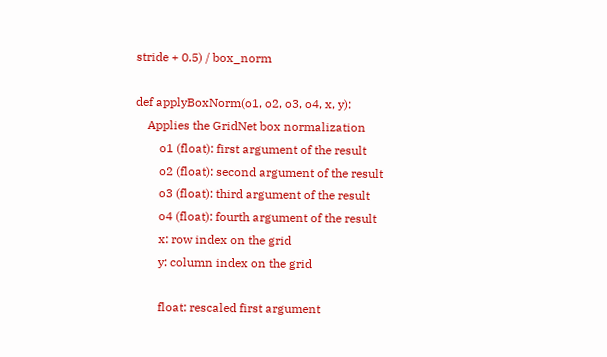stride + 0.5) / box_norm

def applyBoxNorm(o1, o2, o3, o4, x, y):
    Applies the GridNet box normalization
        o1 (float): first argument of the result
        o2 (float): second argument of the result
        o3 (float): third argument of the result
        o4 (float): fourth argument of the result
        x: row index on the grid
        y: column index on the grid

        float: rescaled first argument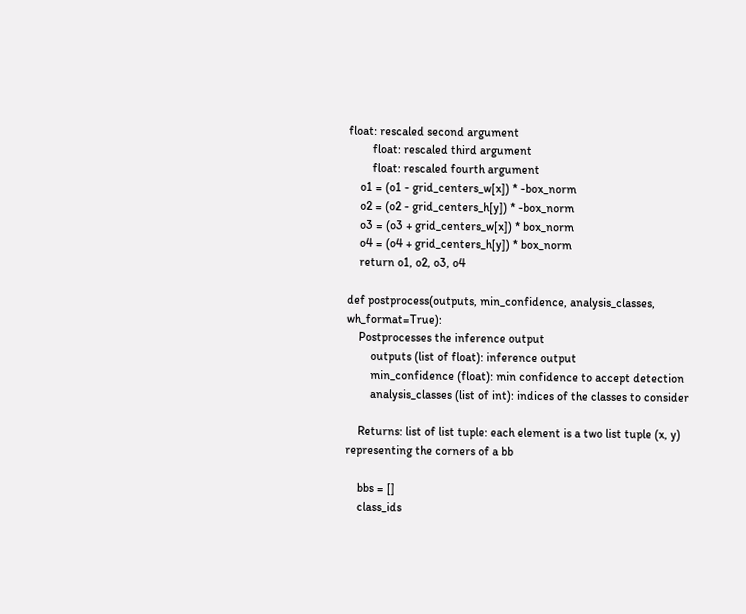float: rescaled second argument
        float: rescaled third argument
        float: rescaled fourth argument
    o1 = (o1 - grid_centers_w[x]) * -box_norm
    o2 = (o2 - grid_centers_h[y]) * -box_norm
    o3 = (o3 + grid_centers_w[x]) * box_norm
    o4 = (o4 + grid_centers_h[y]) * box_norm
    return o1, o2, o3, o4

def postprocess(outputs, min_confidence, analysis_classes, wh_format=True):
    Postprocesses the inference output
        outputs (list of float): inference output
        min_confidence (float): min confidence to accept detection
        analysis_classes (list of int): indices of the classes to consider

    Returns: list of list tuple: each element is a two list tuple (x, y) representing the corners of a bb

    bbs = []
    class_ids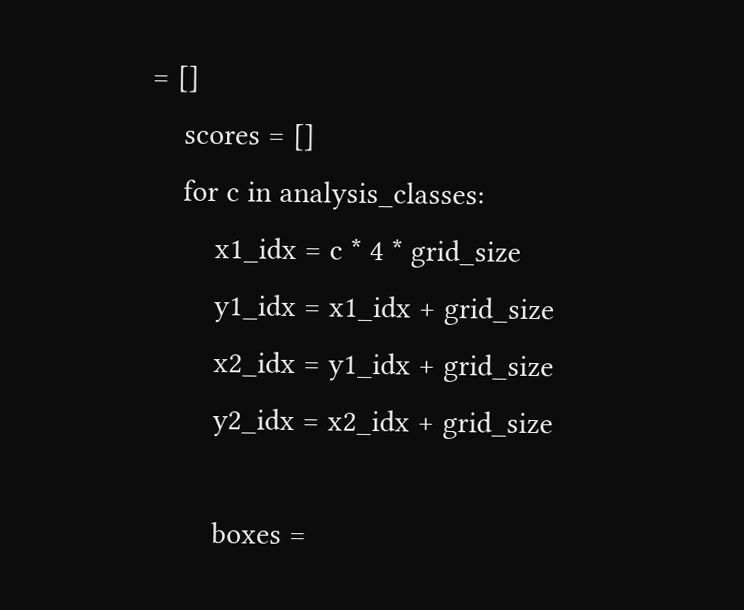= []
    scores = []
    for c in analysis_classes:
        x1_idx = c * 4 * grid_size
        y1_idx = x1_idx + grid_size
        x2_idx = y1_idx + grid_size
        y2_idx = x2_idx + grid_size

        boxes =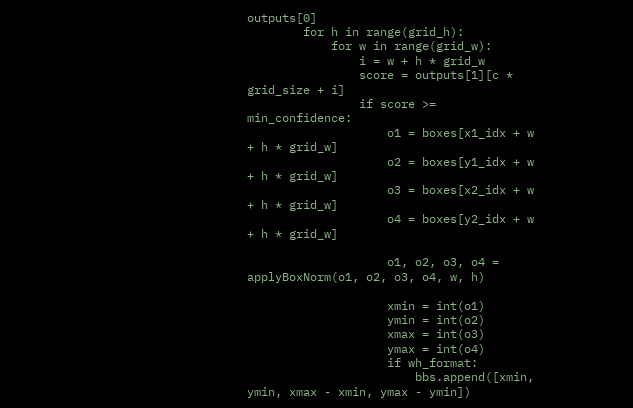outputs[0]
        for h in range(grid_h):
            for w in range(grid_w):
                i = w + h * grid_w
                score = outputs[1][c * grid_size + i]
                if score >= min_confidence:
                    o1 = boxes[x1_idx + w + h * grid_w]
                    o2 = boxes[y1_idx + w + h * grid_w]
                    o3 = boxes[x2_idx + w + h * grid_w]
                    o4 = boxes[y2_idx + w + h * grid_w]

                    o1, o2, o3, o4 = applyBoxNorm(o1, o2, o3, o4, w, h)

                    xmin = int(o1)
                    ymin = int(o2)
                    xmax = int(o3)
                    ymax = int(o4)
                    if wh_format:
                        bbs.append([xmin, ymin, xmax - xmin, ymax - ymin])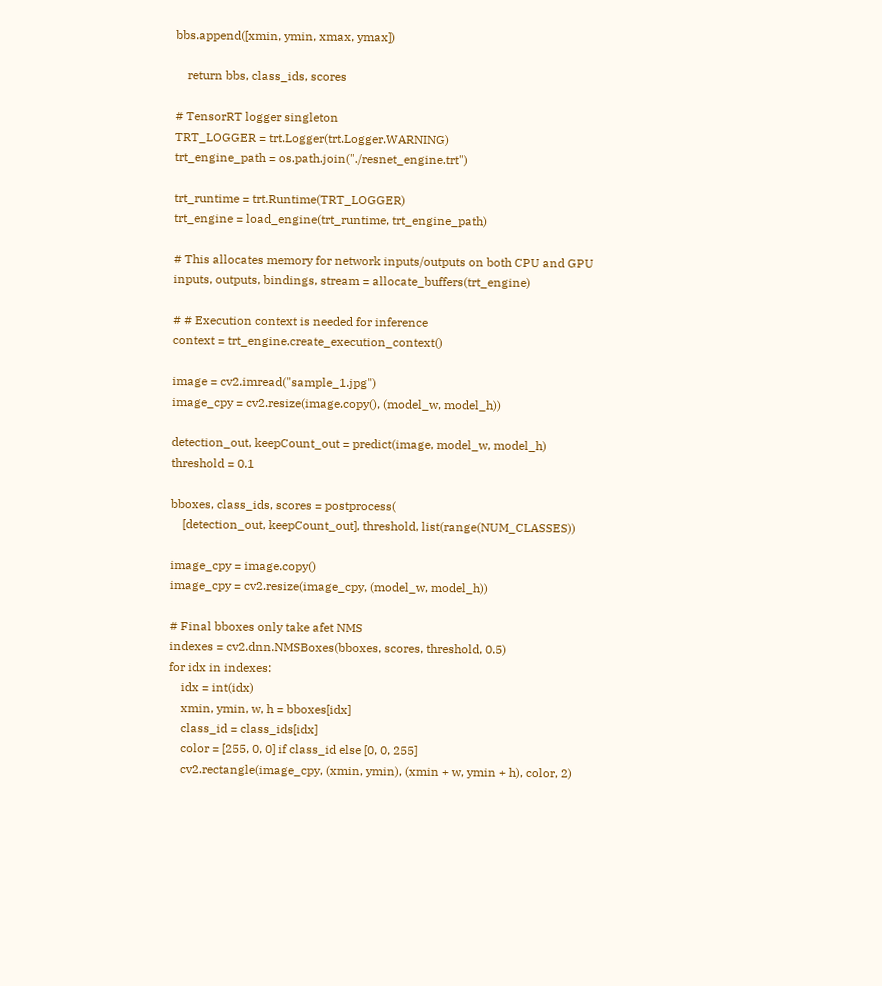bbs.append([xmin, ymin, xmax, ymax])

    return bbs, class_ids, scores

# TensorRT logger singleton
TRT_LOGGER = trt.Logger(trt.Logger.WARNING)
trt_engine_path = os.path.join("./resnet_engine.trt")

trt_runtime = trt.Runtime(TRT_LOGGER)
trt_engine = load_engine(trt_runtime, trt_engine_path)

# This allocates memory for network inputs/outputs on both CPU and GPU
inputs, outputs, bindings, stream = allocate_buffers(trt_engine)

# # Execution context is needed for inference
context = trt_engine.create_execution_context()

image = cv2.imread("sample_1.jpg")
image_cpy = cv2.resize(image.copy(), (model_w, model_h))

detection_out, keepCount_out = predict(image, model_w, model_h)
threshold = 0.1

bboxes, class_ids, scores = postprocess(
    [detection_out, keepCount_out], threshold, list(range(NUM_CLASSES))

image_cpy = image.copy()
image_cpy = cv2.resize(image_cpy, (model_w, model_h))

# Final bboxes only take afet NMS
indexes = cv2.dnn.NMSBoxes(bboxes, scores, threshold, 0.5)
for idx in indexes:
    idx = int(idx)
    xmin, ymin, w, h = bboxes[idx]
    class_id = class_ids[idx]
    color = [255, 0, 0] if class_id else [0, 0, 255]
    cv2.rectangle(image_cpy, (xmin, ymin), (xmin + w, ymin + h), color, 2)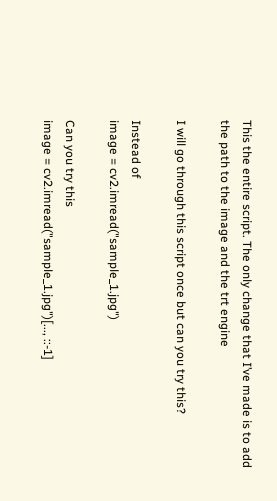This the entire script. The only change that I’ve made is to add the path to the image and the trt engine

I will go through this script once but can you try this?

Instead of
image = cv2.imread("sample_1.jpg")

Can you try this
image = cv2.imread("sample_1.jpg")[..., ::-1]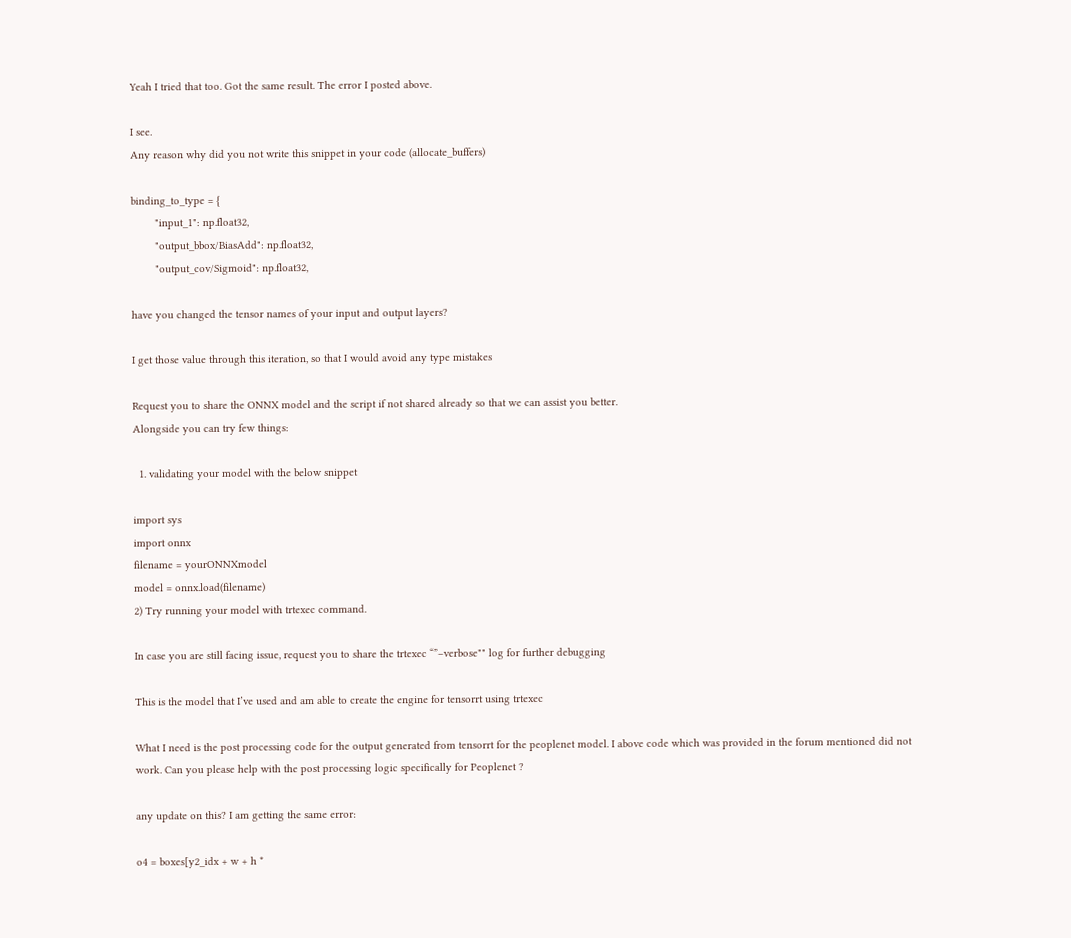Yeah I tried that too. Got the same result. The error I posted above.

I see.
Any reason why did you not write this snippet in your code (allocate_buffers)

binding_to_type = {
        "input_1": np.float32,
        "output_bbox/BiasAdd": np.float32,
        "output_cov/Sigmoid": np.float32,

have you changed the tensor names of your input and output layers?

I get those value through this iteration, so that I would avoid any type mistakes

Request you to share the ONNX model and the script if not shared already so that we can assist you better.
Alongside you can try few things:

  1. validating your model with the below snippet

import sys
import onnx
filename = yourONNXmodel
model = onnx.load(filename)
2) Try running your model with trtexec command.

In case you are still facing issue, request you to share the trtexec “”–verbose"" log for further debugging

This is the model that I’ve used and am able to create the engine for tensorrt using trtexec

What I need is the post processing code for the output generated from tensorrt for the peoplenet model. I above code which was provided in the forum mentioned did not work. Can you please help with the post processing logic specifically for Peoplenet ?

any update on this? I am getting the same error:

o4 = boxes[y2_idx + w + h *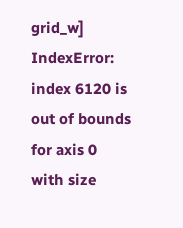grid_w]
IndexError: index 6120 is out of bounds for axis 0 with size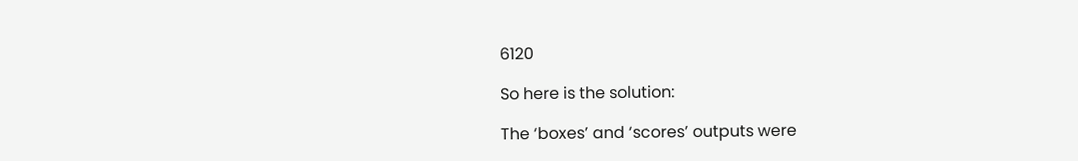6120

So here is the solution:

The ‘boxes’ and ‘scores’ outputs were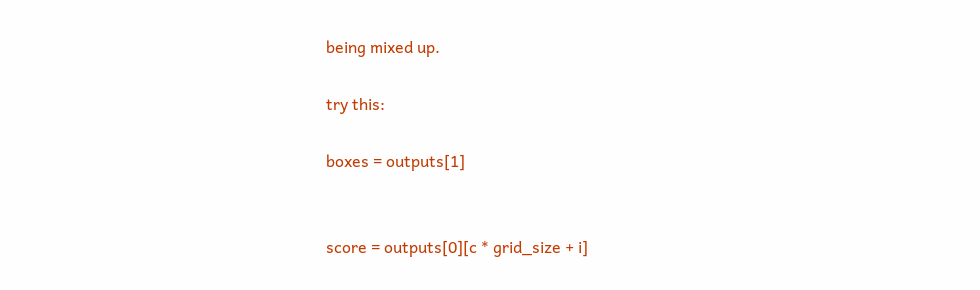being mixed up.

try this:

boxes = outputs[1]


score = outputs[0][c * grid_size + i]